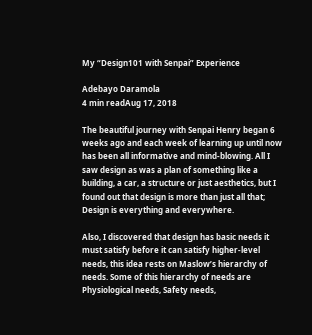My “Design101 with Senpai” Experience

Adebayo Daramola
4 min readAug 17, 2018

The beautiful journey with Senpai Henry began 6 weeks ago and each week of learning up until now has been all informative and mind-blowing. All I saw design as was a plan of something like a building, a car, a structure or just aesthetics, but I found out that design is more than just all that; Design is everything and everywhere.

Also, I discovered that design has basic needs it must satisfy before it can satisfy higher-level needs, this idea rests on Maslow’s hierarchy of needs. Some of this hierarchy of needs are Physiological needs, Safety needs,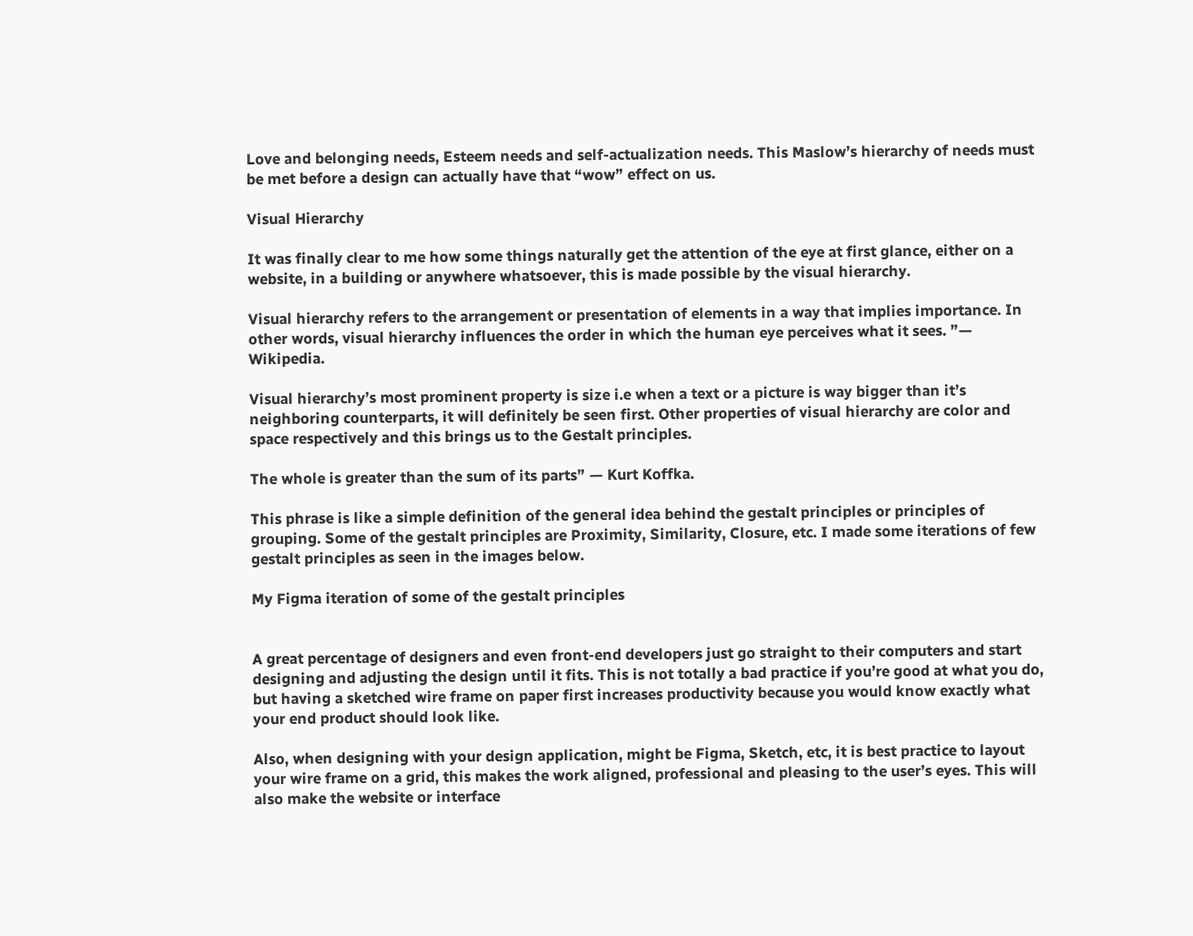Love and belonging needs, Esteem needs and self-actualization needs. This Maslow’s hierarchy of needs must be met before a design can actually have that “wow” effect on us.

Visual Hierarchy

It was finally clear to me how some things naturally get the attention of the eye at first glance, either on a website, in a building or anywhere whatsoever, this is made possible by the visual hierarchy.

Visual hierarchy refers to the arrangement or presentation of elements in a way that implies importance. In other words, visual hierarchy influences the order in which the human eye perceives what it sees. ”— Wikipedia.

Visual hierarchy’s most prominent property is size i.e when a text or a picture is way bigger than it’s neighboring counterparts, it will definitely be seen first. Other properties of visual hierarchy are color and space respectively and this brings us to the Gestalt principles.

The whole is greater than the sum of its parts” — Kurt Koffka.

This phrase is like a simple definition of the general idea behind the gestalt principles or principles of grouping. Some of the gestalt principles are Proximity, Similarity, Closure, etc. I made some iterations of few gestalt principles as seen in the images below.

My Figma iteration of some of the gestalt principles


A great percentage of designers and even front-end developers just go straight to their computers and start designing and adjusting the design until it fits. This is not totally a bad practice if you’re good at what you do, but having a sketched wire frame on paper first increases productivity because you would know exactly what your end product should look like.

Also, when designing with your design application, might be Figma, Sketch, etc, it is best practice to layout your wire frame on a grid, this makes the work aligned, professional and pleasing to the user’s eyes. This will also make the website or interface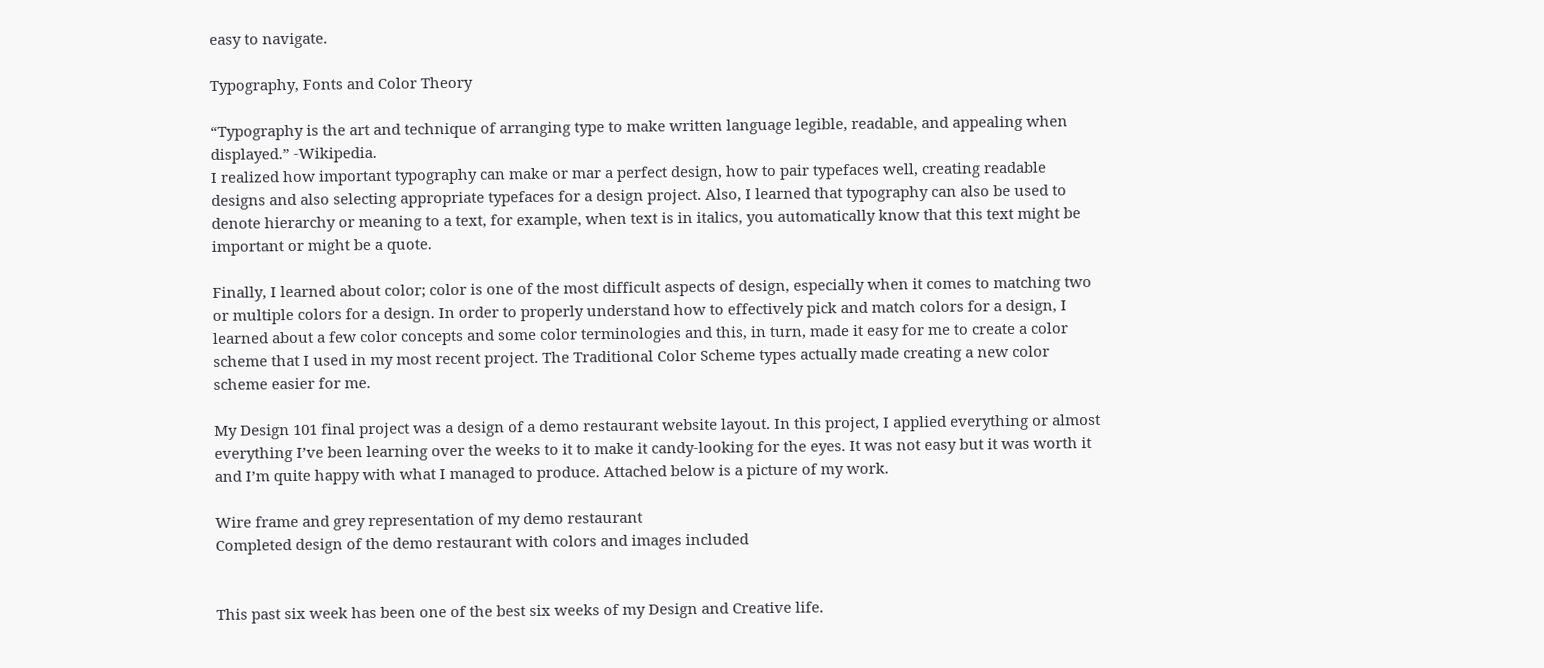easy to navigate.

Typography, Fonts and Color Theory

“Typography is the art and technique of arranging type to make written language legible, readable, and appealing when displayed.” -Wikipedia.
I realized how important typography can make or mar a perfect design, how to pair typefaces well, creating readable designs and also selecting appropriate typefaces for a design project. Also, I learned that typography can also be used to denote hierarchy or meaning to a text, for example, when text is in italics, you automatically know that this text might be important or might be a quote.

Finally, I learned about color; color is one of the most difficult aspects of design, especially when it comes to matching two or multiple colors for a design. In order to properly understand how to effectively pick and match colors for a design, I learned about a few color concepts and some color terminologies and this, in turn, made it easy for me to create a color scheme that I used in my most recent project. The Traditional Color Scheme types actually made creating a new color scheme easier for me.

My Design 101 final project was a design of a demo restaurant website layout. In this project, I applied everything or almost everything I’ve been learning over the weeks to it to make it candy-looking for the eyes. It was not easy but it was worth it and I’m quite happy with what I managed to produce. Attached below is a picture of my work.

Wire frame and grey representation of my demo restaurant
Completed design of the demo restaurant with colors and images included


This past six week has been one of the best six weeks of my Design and Creative life.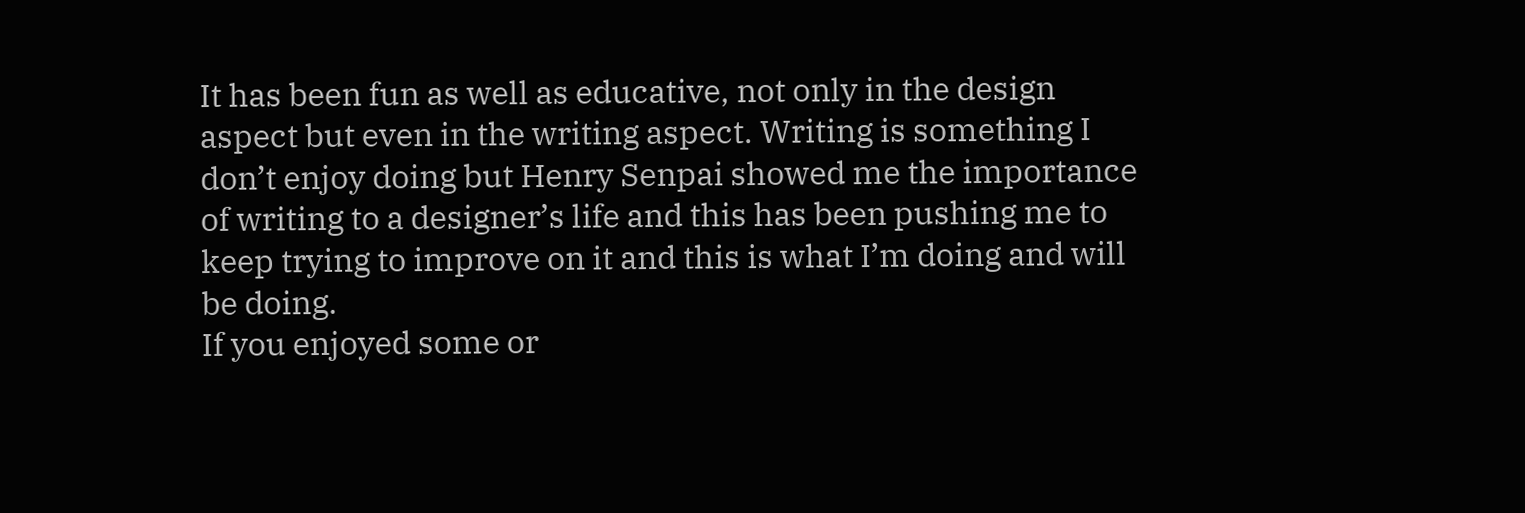It has been fun as well as educative, not only in the design aspect but even in the writing aspect. Writing is something I don’t enjoy doing but Henry Senpai showed me the importance of writing to a designer’s life and this has been pushing me to keep trying to improve on it and this is what I’m doing and will be doing.
If you enjoyed some or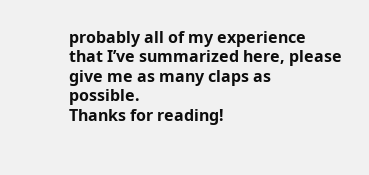probably all of my experience that I’ve summarized here, please give me as many claps as possible.
Thanks for reading!